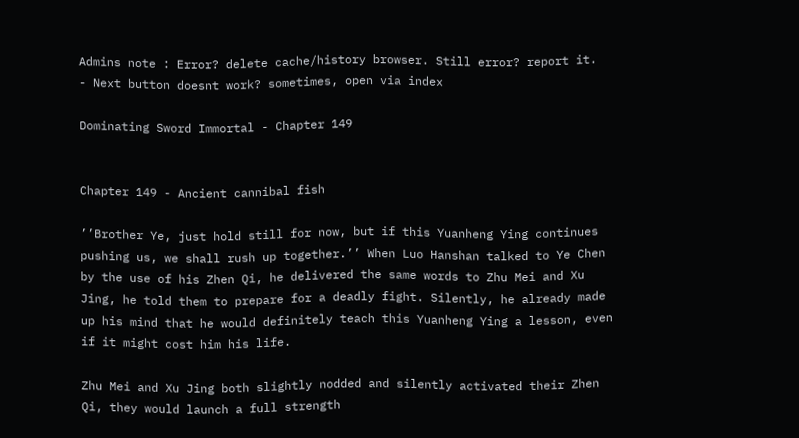Admins note : Error? delete cache/history browser. Still error? report it.
- Next button doesnt work? sometimes, open via index

Dominating Sword Immortal - Chapter 149


Chapter 149 - Ancient cannibal fish

’’Brother Ye, just hold still for now, but if this Yuanheng Ying continues pushing us, we shall rush up together.’’ When Luo Hanshan talked to Ye Chen by the use of his Zhen Qi, he delivered the same words to Zhu Mei and Xu Jing, he told them to prepare for a deadly fight. Silently, he already made up his mind that he would definitely teach this Yuanheng Ying a lesson, even if it might cost him his life.

Zhu Mei and Xu Jing both slightly nodded and silently activated their Zhen Qi, they would launch a full strength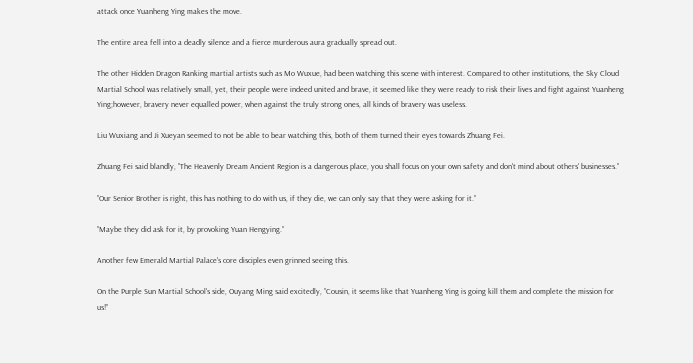attack once Yuanheng Ying makes the move.

The entire area fell into a deadly silence and a fierce murderous aura gradually spread out.

The other Hidden Dragon Ranking martial artists such as Mo Wuxue, had been watching this scene with interest. Compared to other institutions, the Sky Cloud Martial School was relatively small, yet, their people were indeed united and brave, it seemed like they were ready to risk their lives and fight against Yuanheng Ying;however, bravery never equalled power, when against the truly strong ones, all kinds of bravery was useless.

Liu Wuxiang and Ji Xueyan seemed to not be able to bear watching this, both of them turned their eyes towards Zhuang Fei.

Zhuang Fei said blandly, ’’The Heavenly Dream Ancient Region is a dangerous place, you shall focus on your own safety and don't mind about others' businesses.’’

’’Our Senior Brother is right, this has nothing to do with us, if they die, we can only say that they were asking for it.’’

’’Maybe they did ask for it, by provoking Yuan Hengying.’’

Another few Emerald Martial Palace's core disciples even grinned seeing this.

On the Purple Sun Martial School's side, Ouyang Ming said excitedly, ’’Cousin, it seems like that Yuanheng Ying is going kill them and complete the mission for us!’’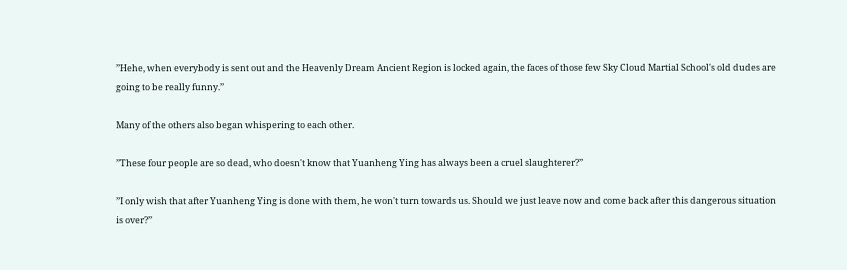’’Hehe, when everybody is sent out and the Heavenly Dream Ancient Region is locked again, the faces of those few Sky Cloud Martial School's old dudes are going to be really funny.’’

Many of the others also began whispering to each other.

’’These four people are so dead, who doesn't know that Yuanheng Ying has always been a cruel slaughterer?’’

’’I only wish that after Yuanheng Ying is done with them, he won't turn towards us. Should we just leave now and come back after this dangerous situation is over?’’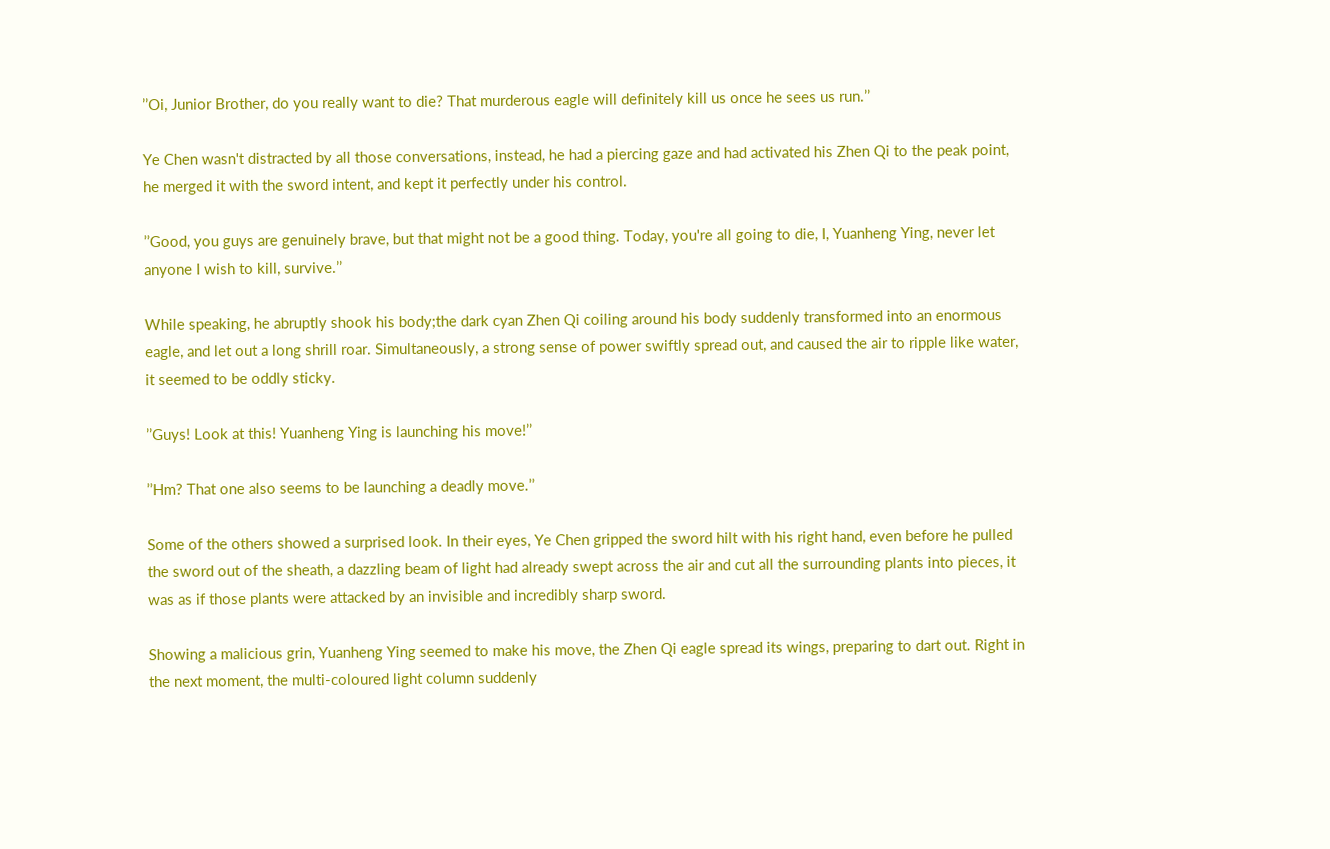’’Oi, Junior Brother, do you really want to die? That murderous eagle will definitely kill us once he sees us run.’’

Ye Chen wasn't distracted by all those conversations, instead, he had a piercing gaze and had activated his Zhen Qi to the peak point, he merged it with the sword intent, and kept it perfectly under his control.

’’Good, you guys are genuinely brave, but that might not be a good thing. Today, you're all going to die, I, Yuanheng Ying, never let anyone I wish to kill, survive.’’

While speaking, he abruptly shook his body;the dark cyan Zhen Qi coiling around his body suddenly transformed into an enormous eagle, and let out a long shrill roar. Simultaneously, a strong sense of power swiftly spread out, and caused the air to ripple like water, it seemed to be oddly sticky.

’’Guys! Look at this! Yuanheng Ying is launching his move!’’

’’Hm? That one also seems to be launching a deadly move.’’

Some of the others showed a surprised look. In their eyes, Ye Chen gripped the sword hilt with his right hand, even before he pulled the sword out of the sheath, a dazzling beam of light had already swept across the air and cut all the surrounding plants into pieces, it was as if those plants were attacked by an invisible and incredibly sharp sword.

Showing a malicious grin, Yuanheng Ying seemed to make his move, the Zhen Qi eagle spread its wings, preparing to dart out. Right in the next moment, the multi-coloured light column suddenly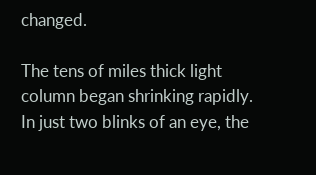changed.

The tens of miles thick light column began shrinking rapidly. In just two blinks of an eye, the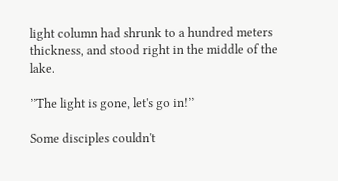light column had shrunk to a hundred meters thickness, and stood right in the middle of the lake.

’’The light is gone, let's go in!’’

Some disciples couldn't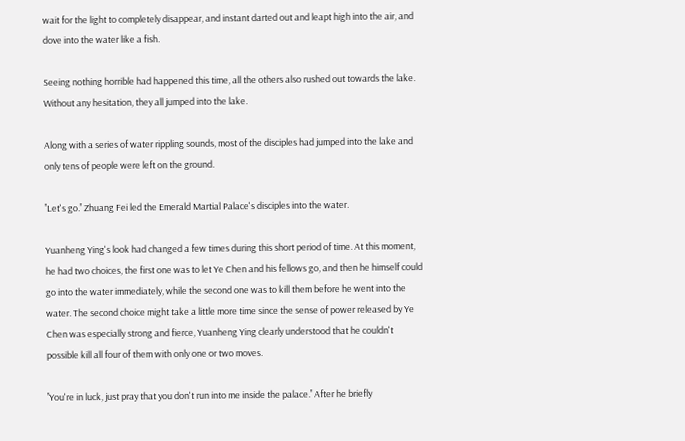wait for the light to completely disappear, and instant darted out and leapt high into the air, and dove into the water like a fish.

Seeing nothing horrible had happened this time, all the others also rushed out towards the lake. Without any hesitation, they all jumped into the lake.

Along with a series of water rippling sounds, most of the disciples had jumped into the lake and only tens of people were left on the ground.

’’Let's go.’’ Zhuang Fei led the Emerald Martial Palace's disciples into the water.

Yuanheng Ying's look had changed a few times during this short period of time. At this moment, he had two choices, the first one was to let Ye Chen and his fellows go, and then he himself could go into the water immediately, while the second one was to kill them before he went into the water. The second choice might take a little more time since the sense of power released by Ye Chen was especially strong and fierce, Yuanheng Ying clearly understood that he couldn't possible kill all four of them with only one or two moves.

’’You're in luck, just pray that you don't run into me inside the palace.’’ After he briefly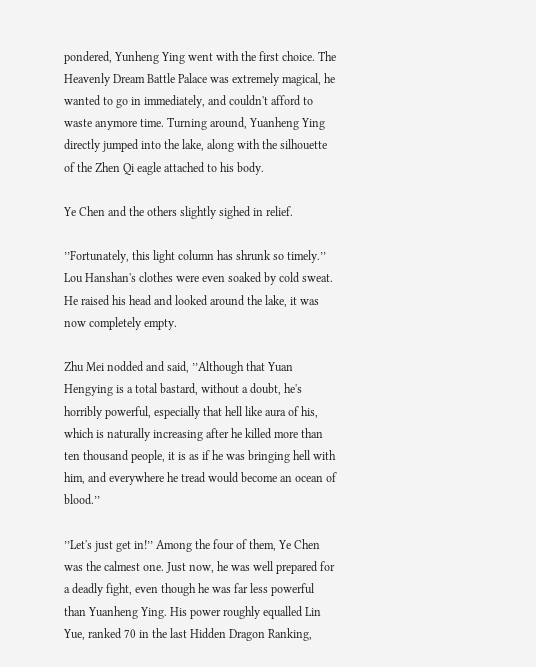pondered, Yunheng Ying went with the first choice. The Heavenly Dream Battle Palace was extremely magical, he wanted to go in immediately, and couldn't afford to waste anymore time. Turning around, Yuanheng Ying directly jumped into the lake, along with the silhouette of the Zhen Qi eagle attached to his body.

Ye Chen and the others slightly sighed in relief.

’’Fortunately, this light column has shrunk so timely.’’ Lou Hanshan's clothes were even soaked by cold sweat. He raised his head and looked around the lake, it was now completely empty.

Zhu Mei nodded and said, ’’Although that Yuan Hengying is a total bastard, without a doubt, he's horribly powerful, especially that hell like aura of his, which is naturally increasing after he killed more than ten thousand people, it is as if he was bringing hell with him, and everywhere he tread would become an ocean of blood.’’

’’Let's just get in!’’ Among the four of them, Ye Chen was the calmest one. Just now, he was well prepared for a deadly fight, even though he was far less powerful than Yuanheng Ying. His power roughly equalled Lin Yue, ranked 70 in the last Hidden Dragon Ranking,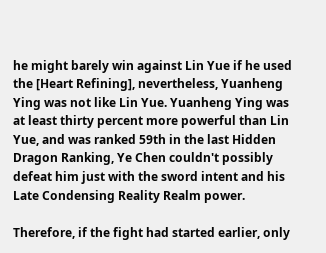he might barely win against Lin Yue if he used the [Heart Refining], nevertheless, Yuanheng Ying was not like Lin Yue. Yuanheng Ying was at least thirty percent more powerful than Lin Yue, and was ranked 59th in the last Hidden Dragon Ranking, Ye Chen couldn't possibly defeat him just with the sword intent and his Late Condensing Reality Realm power.

Therefore, if the fight had started earlier, only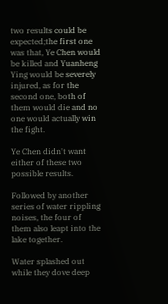two results could be expected;the first one was that, Ye Chen would be killed and Yuanheng Ying would be severely injured, as for the second one, both of them would die and no one would actually win the fight.

Ye Chen didn't want either of these two possible results.

Followed by another series of water rippling noises, the four of them also leapt into the lake together.

Water splashed out while they dove deep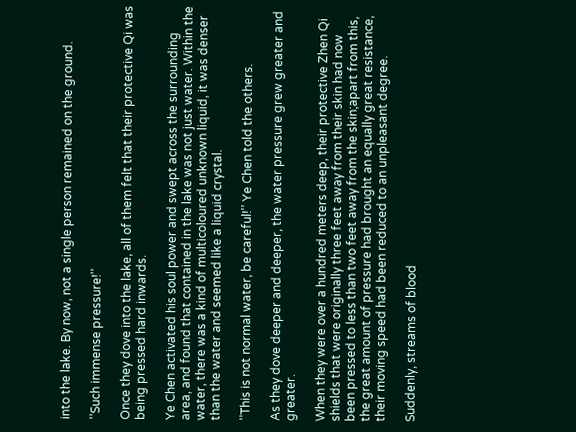into the lake. By now, not a single person remained on the ground.

’’Such immense pressure!’’

Once they dove into the lake, all of them felt that their protective Qi was being pressed hard inwards.

Ye Chen activated his soul power and swept across the surrounding area, and found that contained in the lake was not just water. Within the water, there was a kind of multicoloured unknown liquid, it was denser than the water and seemed like a liquid crystal.

’’This is not normal water, be careful!’’ Ye Chen told the others.

As they dove deeper and deeper, the water pressure grew greater and greater.

When they were over a hundred meters deep, their protective Zhen Qi shields that were originally three feet away from their skin had now been pressed to less than two feet away from the skin;apart from this, the great amount of pressure had brought an equally great resistance, their moving speed had been reduced to an unpleasant degree.

Suddenly, streams of blood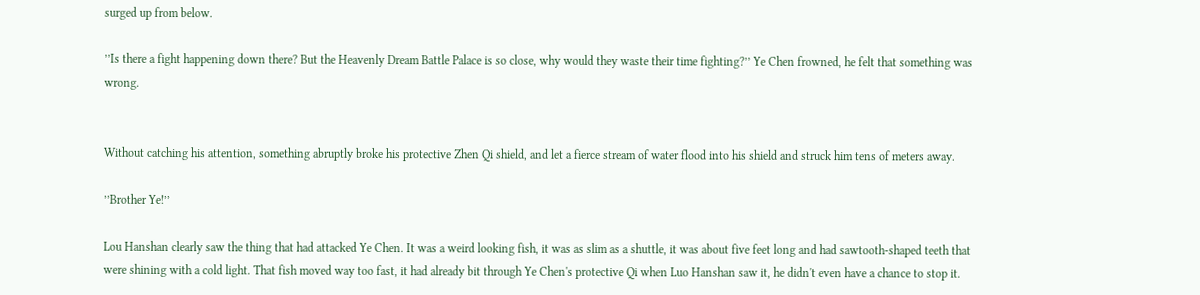surged up from below.

’’Is there a fight happening down there? But the Heavenly Dream Battle Palace is so close, why would they waste their time fighting?’’ Ye Chen frowned, he felt that something was wrong.


Without catching his attention, something abruptly broke his protective Zhen Qi shield, and let a fierce stream of water flood into his shield and struck him tens of meters away.

’’Brother Ye!’’

Lou Hanshan clearly saw the thing that had attacked Ye Chen. It was a weird looking fish, it was as slim as a shuttle, it was about five feet long and had sawtooth-shaped teeth that were shining with a cold light. That fish moved way too fast, it had already bit through Ye Chen's protective Qi when Luo Hanshan saw it, he didn't even have a chance to stop it.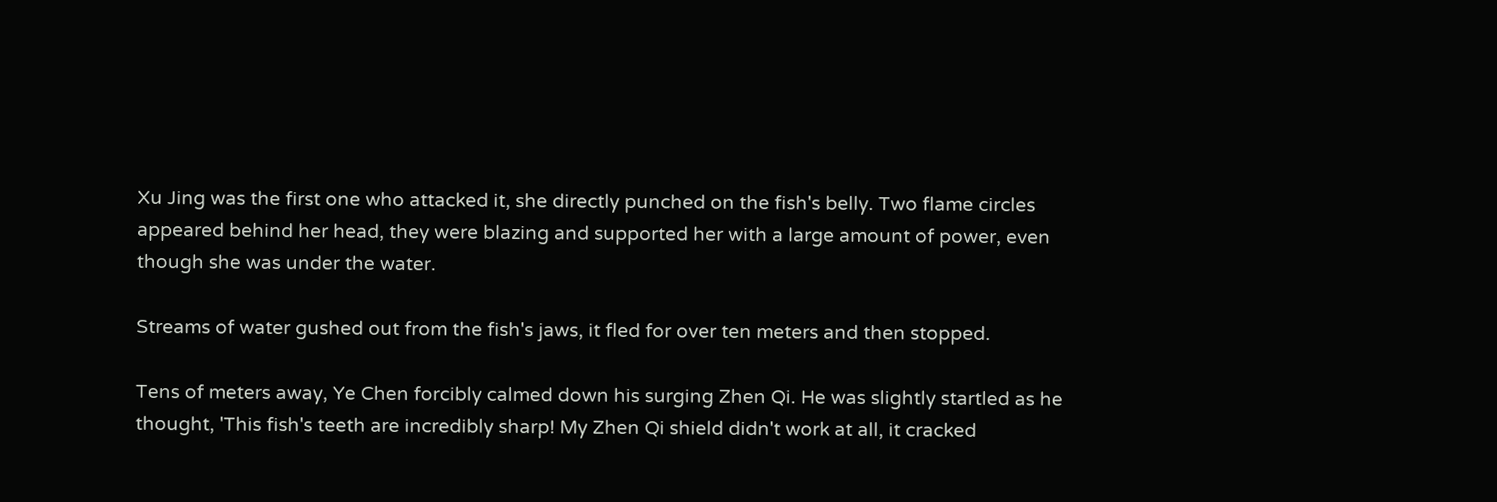Xu Jing was the first one who attacked it, she directly punched on the fish's belly. Two flame circles appeared behind her head, they were blazing and supported her with a large amount of power, even though she was under the water.

Streams of water gushed out from the fish's jaws, it fled for over ten meters and then stopped.

Tens of meters away, Ye Chen forcibly calmed down his surging Zhen Qi. He was slightly startled as he thought, 'This fish's teeth are incredibly sharp! My Zhen Qi shield didn't work at all, it cracked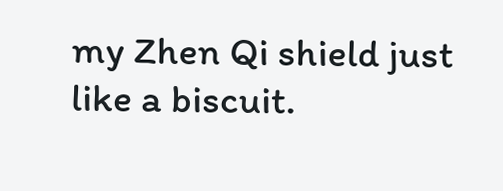my Zhen Qi shield just like a biscuit.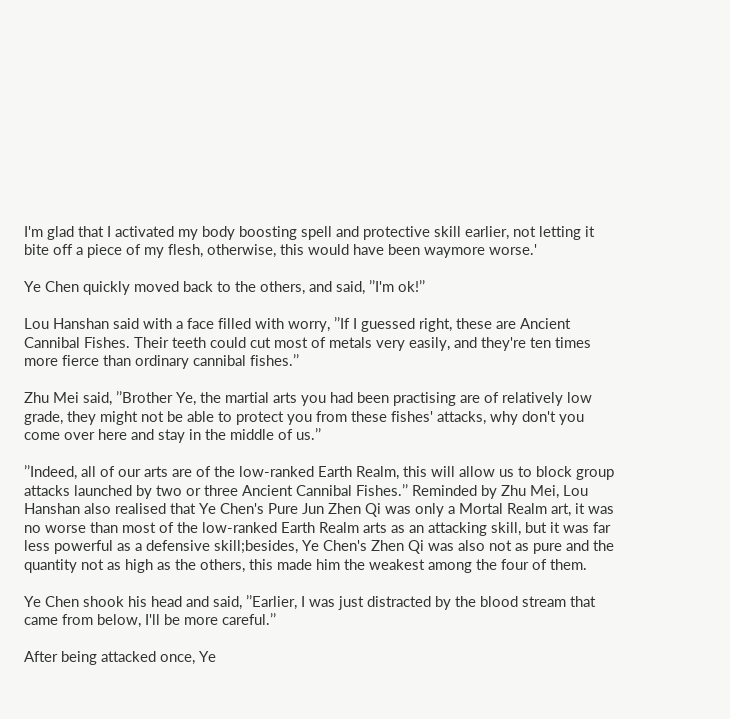I'm glad that I activated my body boosting spell and protective skill earlier, not letting it bite off a piece of my flesh, otherwise, this would have been waymore worse.'

Ye Chen quickly moved back to the others, and said, ’’I'm ok!’’

Lou Hanshan said with a face filled with worry, ’’If I guessed right, these are Ancient Cannibal Fishes. Their teeth could cut most of metals very easily, and they're ten times more fierce than ordinary cannibal fishes.’’

Zhu Mei said, ’’Brother Ye, the martial arts you had been practising are of relatively low grade, they might not be able to protect you from these fishes' attacks, why don't you come over here and stay in the middle of us.’’

’’Indeed, all of our arts are of the low-ranked Earth Realm, this will allow us to block group attacks launched by two or three Ancient Cannibal Fishes.’’ Reminded by Zhu Mei, Lou Hanshan also realised that Ye Chen's Pure Jun Zhen Qi was only a Mortal Realm art, it was no worse than most of the low-ranked Earth Realm arts as an attacking skill, but it was far less powerful as a defensive skill;besides, Ye Chen's Zhen Qi was also not as pure and the quantity not as high as the others, this made him the weakest among the four of them.

Ye Chen shook his head and said, ’’Earlier, I was just distracted by the blood stream that came from below, I'll be more careful.’’

After being attacked once, Ye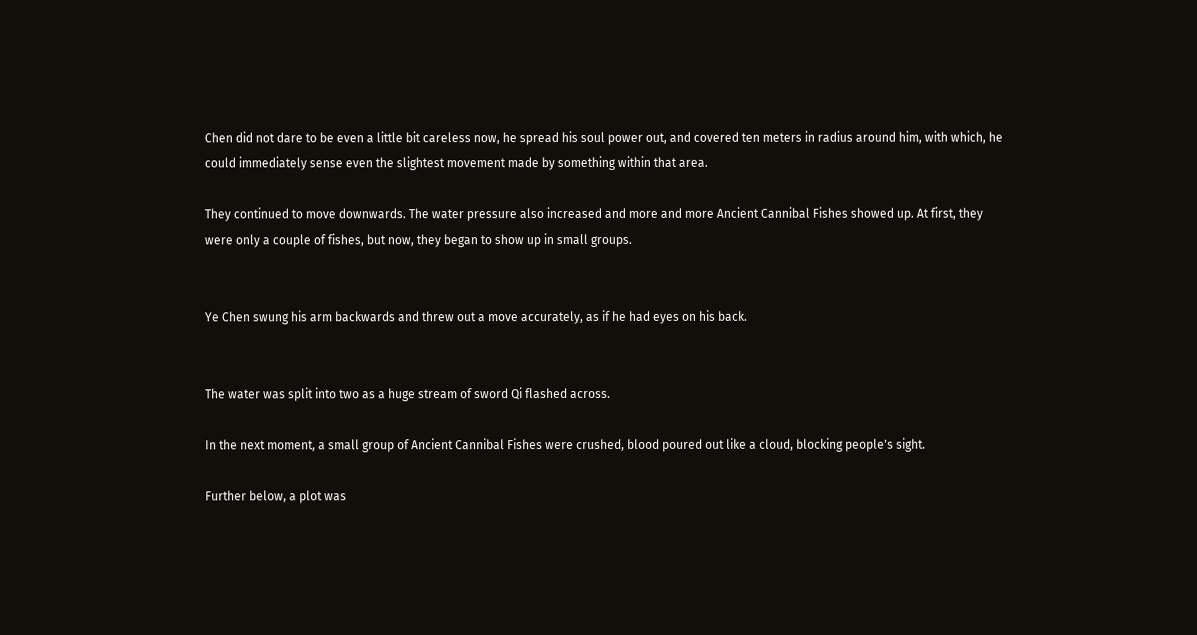Chen did not dare to be even a little bit careless now, he spread his soul power out, and covered ten meters in radius around him, with which, he could immediately sense even the slightest movement made by something within that area.

They continued to move downwards. The water pressure also increased and more and more Ancient Cannibal Fishes showed up. At first, they were only a couple of fishes, but now, they began to show up in small groups.


Ye Chen swung his arm backwards and threw out a move accurately, as if he had eyes on his back.


The water was split into two as a huge stream of sword Qi flashed across.

In the next moment, a small group of Ancient Cannibal Fishes were crushed, blood poured out like a cloud, blocking people's sight.

Further below, a plot was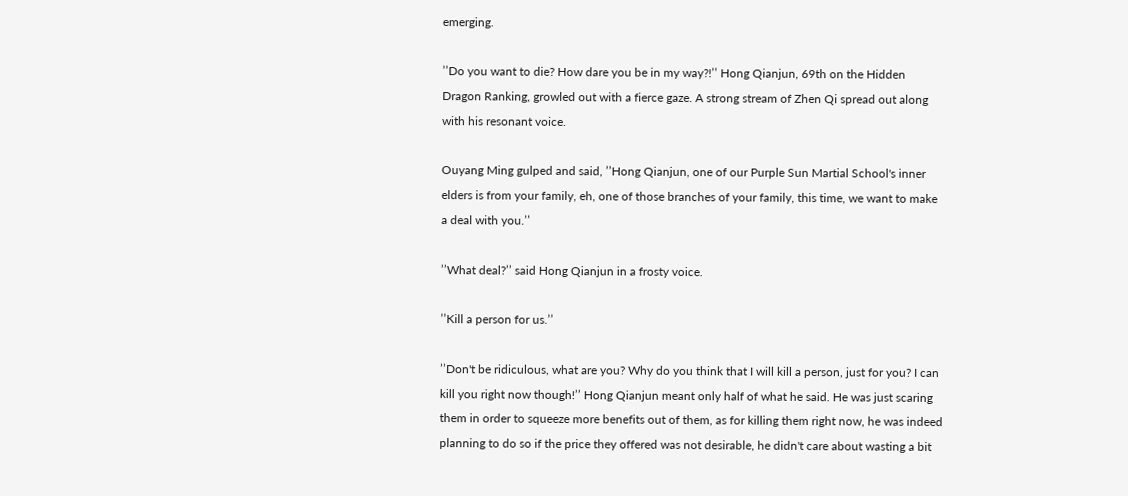emerging.

’’Do you want to die? How dare you be in my way?!’’ Hong Qianjun, 69th on the Hidden Dragon Ranking, growled out with a fierce gaze. A strong stream of Zhen Qi spread out along with his resonant voice.

Ouyang Ming gulped and said, ’’Hong Qianjun, one of our Purple Sun Martial School's inner elders is from your family, eh, one of those branches of your family, this time, we want to make a deal with you.’’

’’What deal?’’ said Hong Qianjun in a frosty voice.

’’Kill a person for us.’’

’’Don't be ridiculous, what are you? Why do you think that I will kill a person, just for you? I can kill you right now though!’’ Hong Qianjun meant only half of what he said. He was just scaring them in order to squeeze more benefits out of them, as for killing them right now, he was indeed planning to do so if the price they offered was not desirable, he didn't care about wasting a bit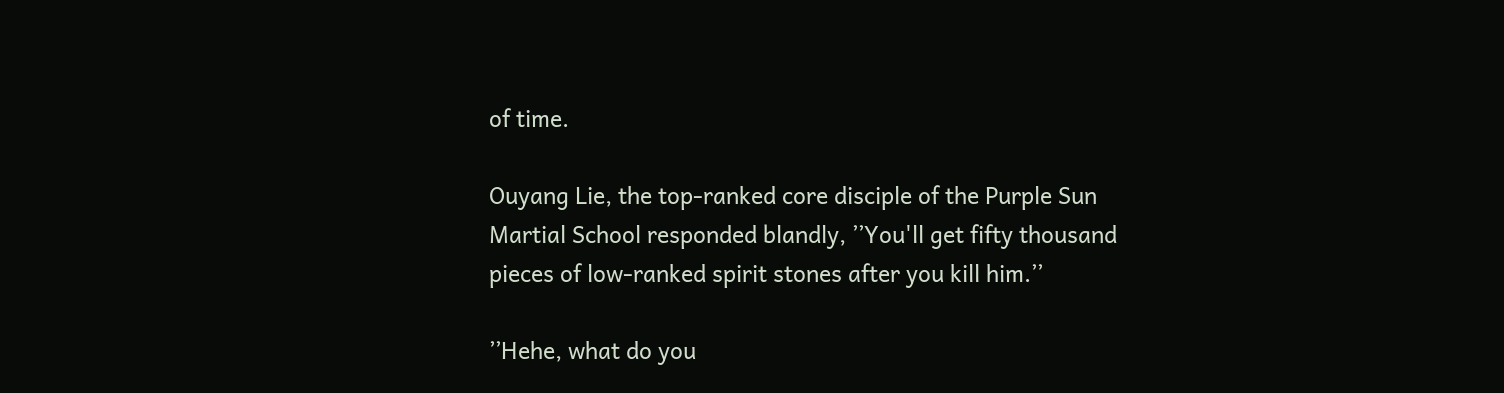of time.

Ouyang Lie, the top-ranked core disciple of the Purple Sun Martial School responded blandly, ’’You'll get fifty thousand pieces of low-ranked spirit stones after you kill him.’’

’’Hehe, what do you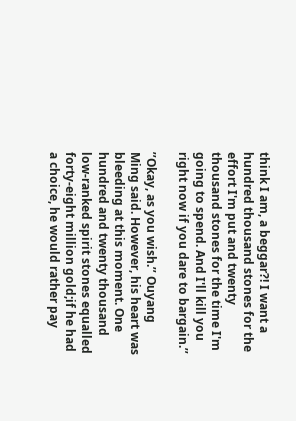think I am, a beggar?! I want a hundred thousand stones for the effort I'm put and twenty thousand stones for the time I'm going to spend. And I'll kill you right now if you dare to bargain.’’

’’Okay, as you wish.’’ Ouyang Ming said. However, his heart was bleeding at this moment. One hundred and twenty thousand low-ranked spirit stones equalled forty-eight million gold;if he had a choice, he would rather pay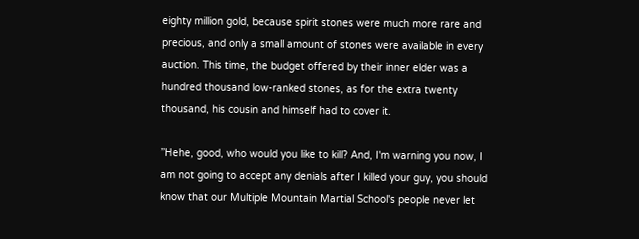eighty million gold, because spirit stones were much more rare and precious, and only a small amount of stones were available in every auction. This time, the budget offered by their inner elder was a hundred thousand low-ranked stones, as for the extra twenty thousand, his cousin and himself had to cover it.

’’Hehe, good, who would you like to kill? And, I'm warning you now, I am not going to accept any denials after I killed your guy, you should know that our Multiple Mountain Martial School's people never let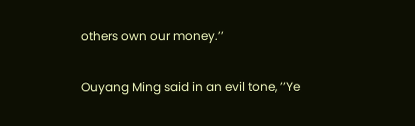others own our money.’’

Ouyang Ming said in an evil tone, ’’Ye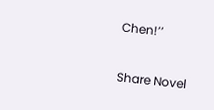Chen!’’


Share Novel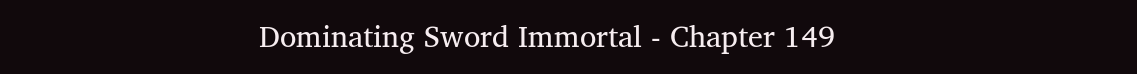Dominating Sword Immortal - Chapter 149